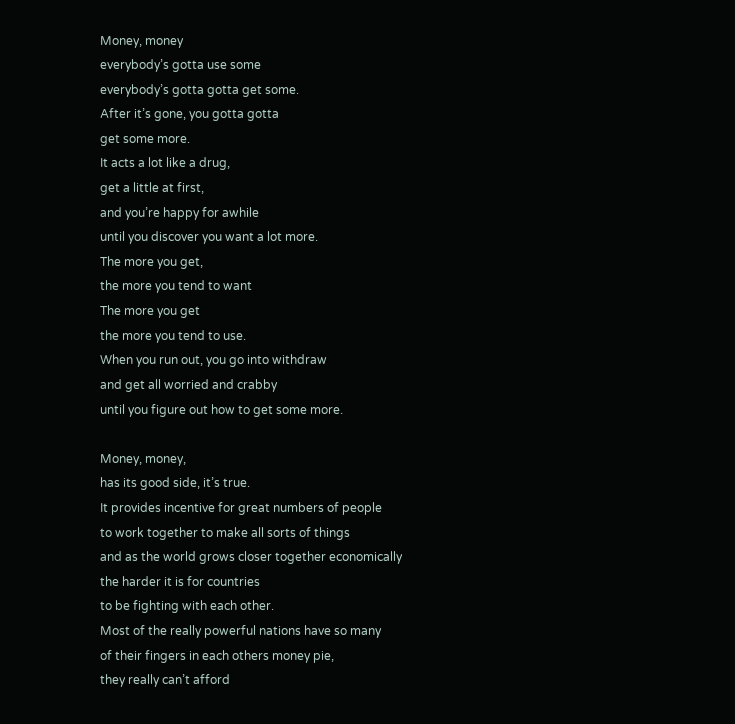Money, money
everybody’s gotta use some
everybody’s gotta gotta get some.
After it’s gone, you gotta gotta
get some more.
It acts a lot like a drug,
get a little at first,
and you’re happy for awhile
until you discover you want a lot more.
The more you get,
the more you tend to want
The more you get
the more you tend to use.
When you run out, you go into withdraw
and get all worried and crabby
until you figure out how to get some more.

Money, money,
has its good side, it’s true.
It provides incentive for great numbers of people
to work together to make all sorts of things
and as the world grows closer together economically
the harder it is for countries
to be fighting with each other.
Most of the really powerful nations have so many
of their fingers in each others money pie,
they really can’t afford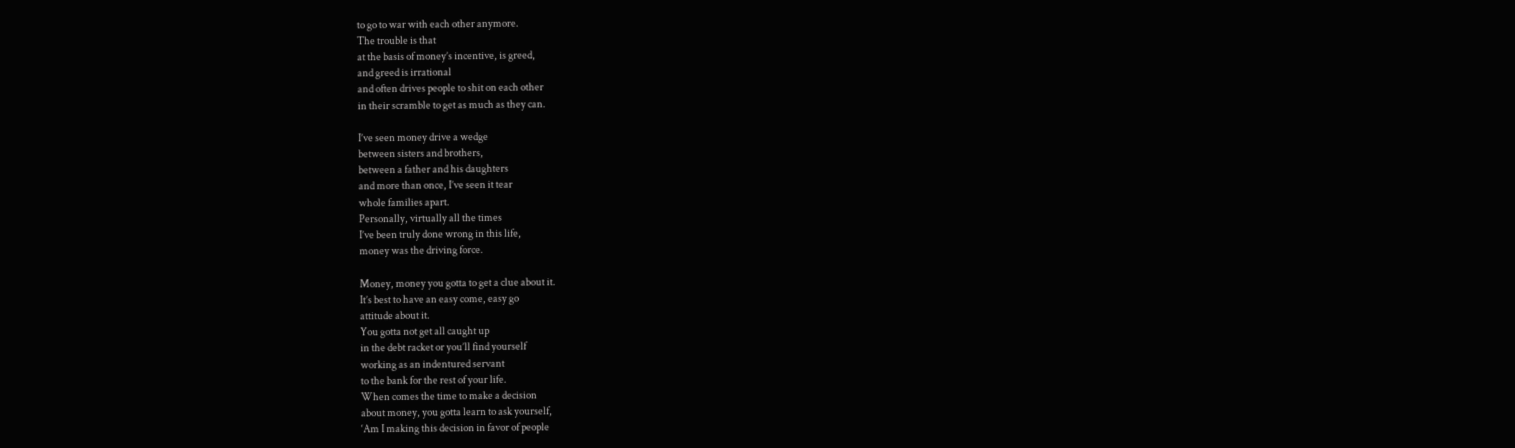to go to war with each other anymore.
The trouble is that
at the basis of money’s incentive, is greed,
and greed is irrational
and often drives people to shit on each other
in their scramble to get as much as they can.

I’ve seen money drive a wedge
between sisters and brothers,
between a father and his daughters
and more than once, I’ve seen it tear
whole families apart.
Personally, virtually all the times
I’ve been truly done wrong in this life,
money was the driving force.

Money, money you gotta to get a clue about it.
It’s best to have an easy come, easy go
attitude about it.
You gotta not get all caught up
in the debt racket or you’ll find yourself
working as an indentured servant
to the bank for the rest of your life.
When comes the time to make a decision
about money, you gotta learn to ask yourself,
‘Am I making this decision in favor of people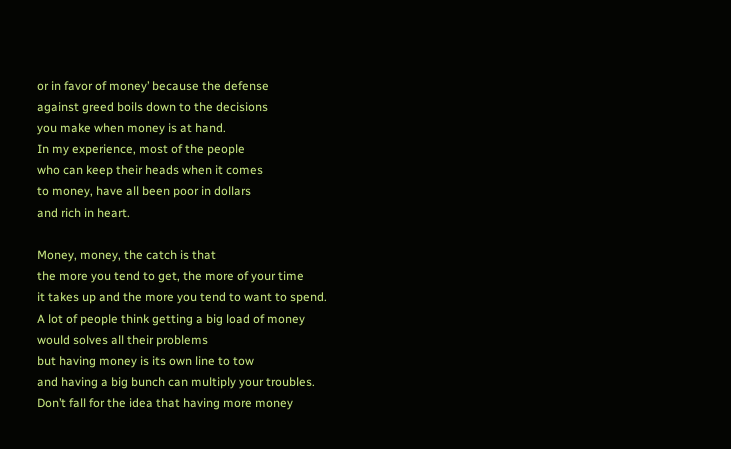or in favor of money’ because the defense
against greed boils down to the decisions
you make when money is at hand.
In my experience, most of the people
who can keep their heads when it comes
to money, have all been poor in dollars
and rich in heart.

Money, money, the catch is that
the more you tend to get, the more of your time
it takes up and the more you tend to want to spend.
A lot of people think getting a big load of money
would solves all their problems
but having money is its own line to tow
and having a big bunch can multiply your troubles.
Don’t fall for the idea that having more money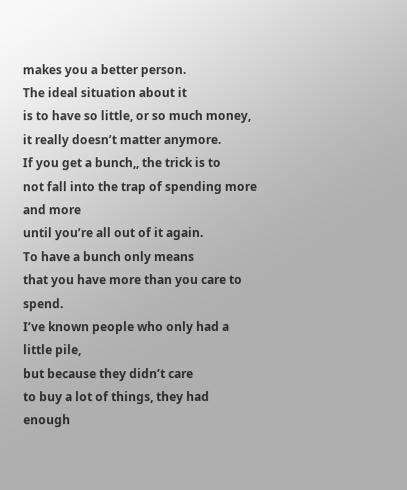makes you a better person.
The ideal situation about it
is to have so little, or so much money,
it really doesn’t matter anymore.
If you get a bunch,, the trick is to
not fall into the trap of spending more and more
until you’re all out of it again.
To have a bunch only means
that you have more than you care to spend.
I’ve known people who only had a little pile,
but because they didn’t care
to buy a lot of things, they had enough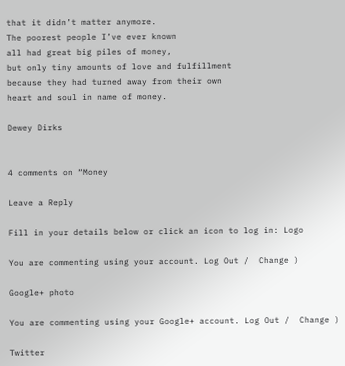that it didn’t matter anymore.
The poorest people I’ve ever known
all had great big piles of money,
but only tiny amounts of love and fulfillment
because they had turned away from their own
heart and soul in name of money.

Dewey Dirks


4 comments on “Money

Leave a Reply

Fill in your details below or click an icon to log in: Logo

You are commenting using your account. Log Out /  Change )

Google+ photo

You are commenting using your Google+ account. Log Out /  Change )

Twitter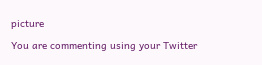picture

You are commenting using your Twitter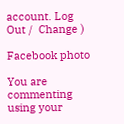account. Log Out /  Change )

Facebook photo

You are commenting using your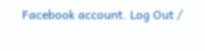Facebook account. Log Out /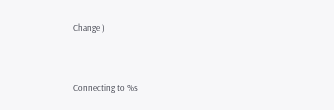Change )


Connecting to %s